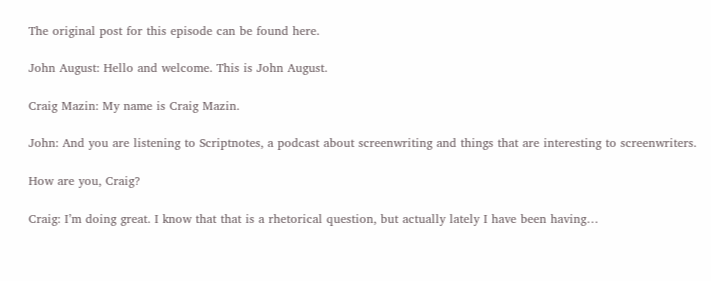The original post for this episode can be found here.

John August: Hello and welcome. This is John August.

Craig Mazin: My name is Craig Mazin.

John: And you are listening to Scriptnotes, a podcast about screenwriting and things that are interesting to screenwriters.

How are you, Craig?

Craig: I’m doing great. I know that that is a rhetorical question, but actually lately I have been having…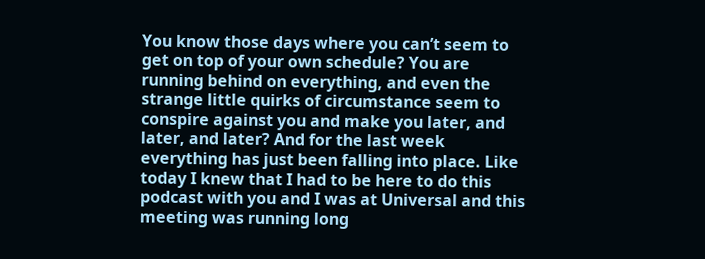You know those days where you can’t seem to get on top of your own schedule? You are running behind on everything, and even the strange little quirks of circumstance seem to conspire against you and make you later, and later, and later? And for the last week everything has just been falling into place. Like today I knew that I had to be here to do this podcast with you and I was at Universal and this meeting was running long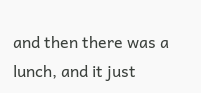and then there was a lunch, and it just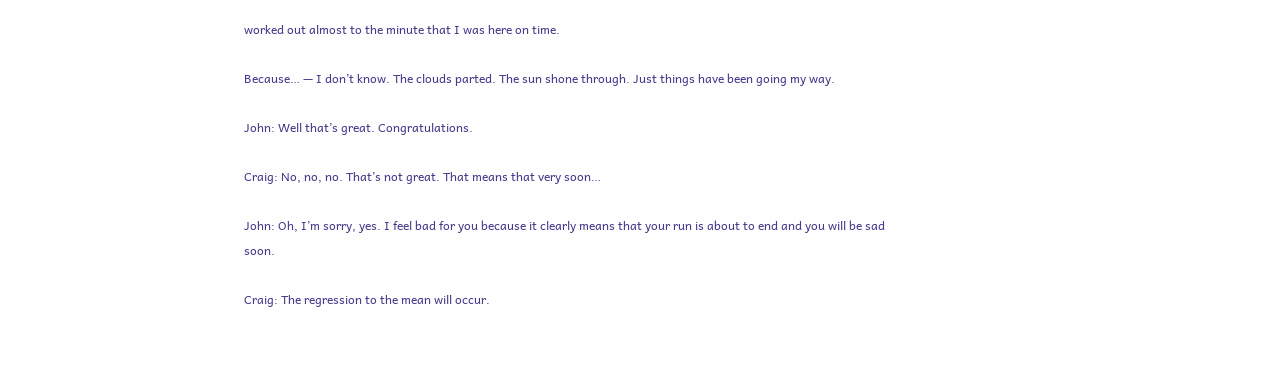worked out almost to the minute that I was here on time.

Because… — I don’t know. The clouds parted. The sun shone through. Just things have been going my way.

John: Well that’s great. Congratulations.

Craig: No, no, no. That’s not great. That means that very soon…

John: Oh, I’m sorry, yes. I feel bad for you because it clearly means that your run is about to end and you will be sad soon.

Craig: The regression to the mean will occur.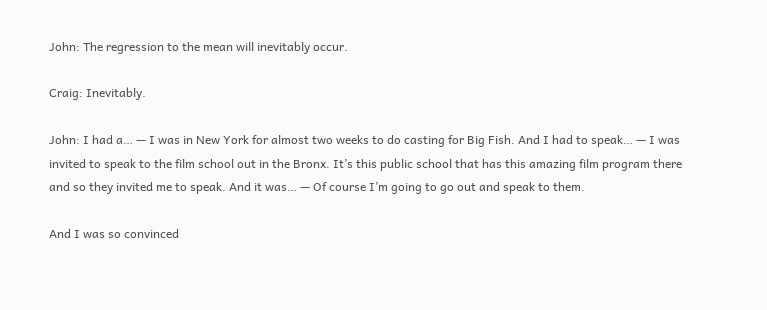John: The regression to the mean will inevitably occur.

Craig: Inevitably.

John: I had a… — I was in New York for almost two weeks to do casting for Big Fish. And I had to speak… — I was invited to speak to the film school out in the Bronx. It’s this public school that has this amazing film program there and so they invited me to speak. And it was… — Of course I’m going to go out and speak to them.

And I was so convinced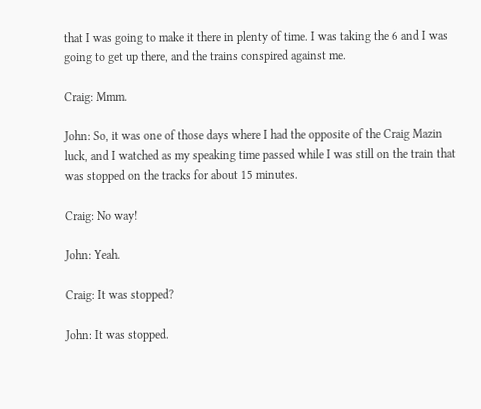that I was going to make it there in plenty of time. I was taking the 6 and I was going to get up there, and the trains conspired against me.

Craig: Mmm.

John: So, it was one of those days where I had the opposite of the Craig Mazin luck, and I watched as my speaking time passed while I was still on the train that was stopped on the tracks for about 15 minutes.

Craig: No way!

John: Yeah.

Craig: It was stopped?

John: It was stopped.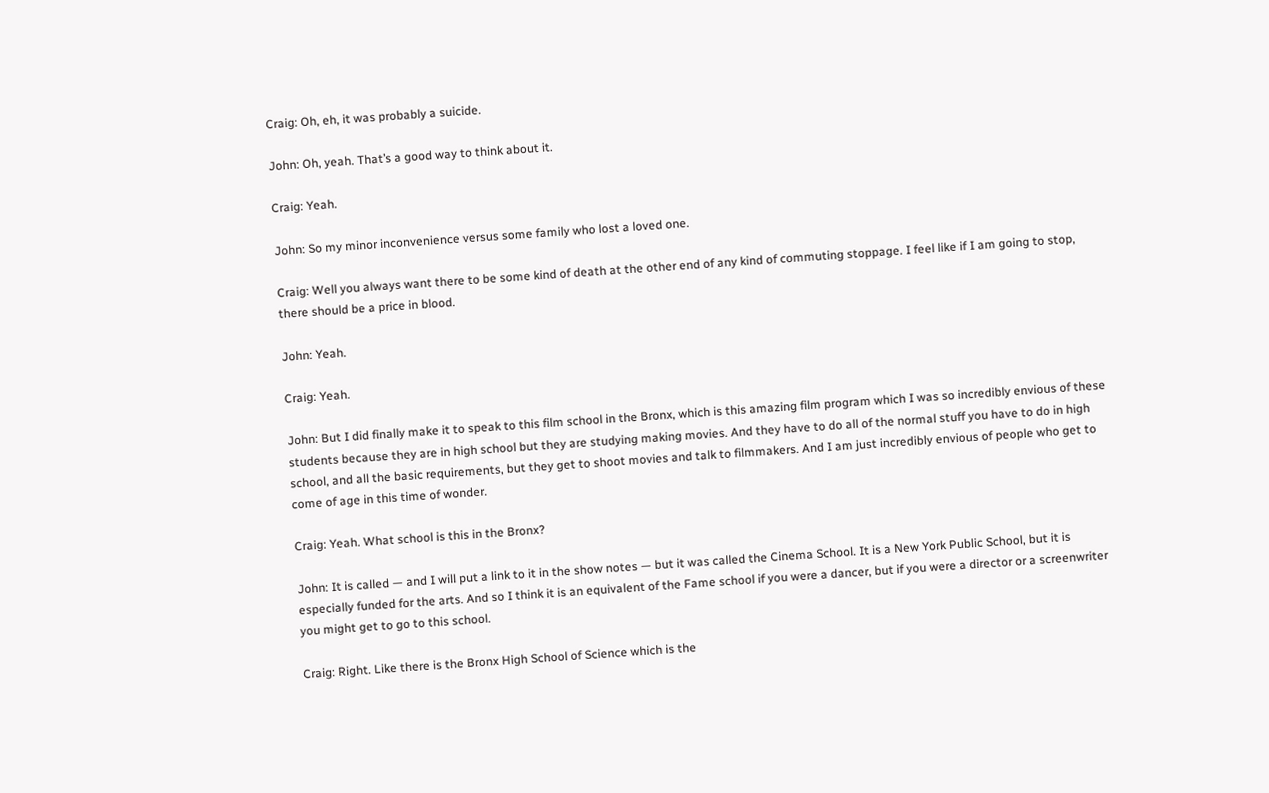Craig: Oh, eh, it was probably a suicide.

John: Oh, yeah. That’s a good way to think about it.

Craig: Yeah.

John: So my minor inconvenience versus some family who lost a loved one.

Craig: Well you always want there to be some kind of death at the other end of any kind of commuting stoppage. I feel like if I am going to stop, there should be a price in blood.

John: Yeah.

Craig: Yeah.

John: But I did finally make it to speak to this film school in the Bronx, which is this amazing film program which I was so incredibly envious of these students because they are in high school but they are studying making movies. And they have to do all of the normal stuff you have to do in high school, and all the basic requirements, but they get to shoot movies and talk to filmmakers. And I am just incredibly envious of people who get to come of age in this time of wonder.

Craig: Yeah. What school is this in the Bronx?

John: It is called — and I will put a link to it in the show notes — but it was called the Cinema School. It is a New York Public School, but it is especially funded for the arts. And so I think it is an equivalent of the Fame school if you were a dancer, but if you were a director or a screenwriter you might get to go to this school.

Craig: Right. Like there is the Bronx High School of Science which is the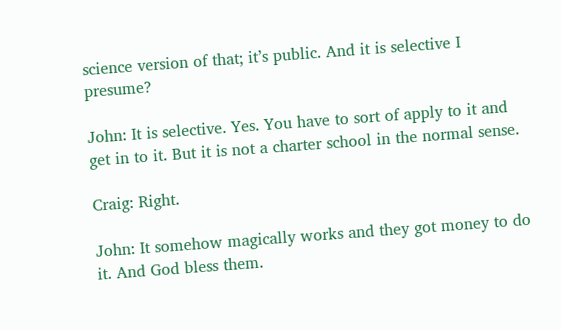science version of that; it’s public. And it is selective I presume?

John: It is selective. Yes. You have to sort of apply to it and get in to it. But it is not a charter school in the normal sense.

Craig: Right.

John: It somehow magically works and they got money to do it. And God bless them.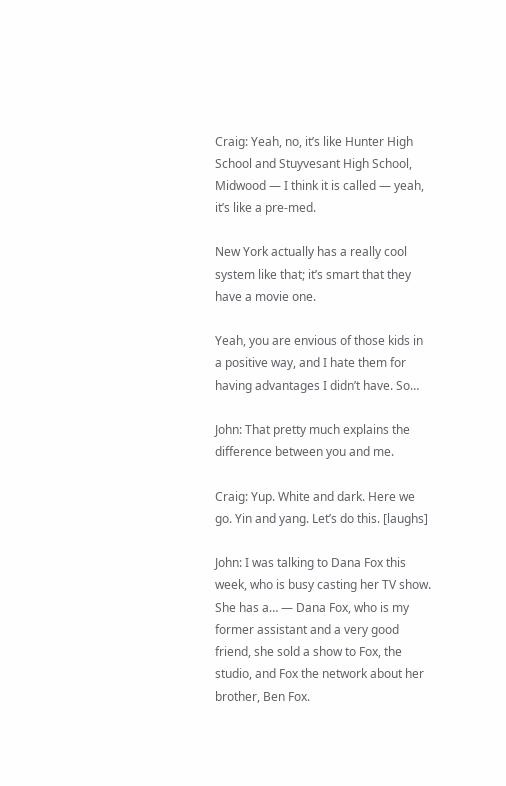Craig: Yeah, no, it’s like Hunter High School and Stuyvesant High School, Midwood — I think it is called — yeah, it’s like a pre-med.

New York actually has a really cool system like that; it’s smart that they have a movie one.

Yeah, you are envious of those kids in a positive way, and I hate them for having advantages I didn’t have. So…

John: That pretty much explains the difference between you and me.

Craig: Yup. White and dark. Here we go. Yin and yang. Let’s do this. [laughs]

John: I was talking to Dana Fox this week, who is busy casting her TV show. She has a… — Dana Fox, who is my former assistant and a very good friend, she sold a show to Fox, the studio, and Fox the network about her brother, Ben Fox.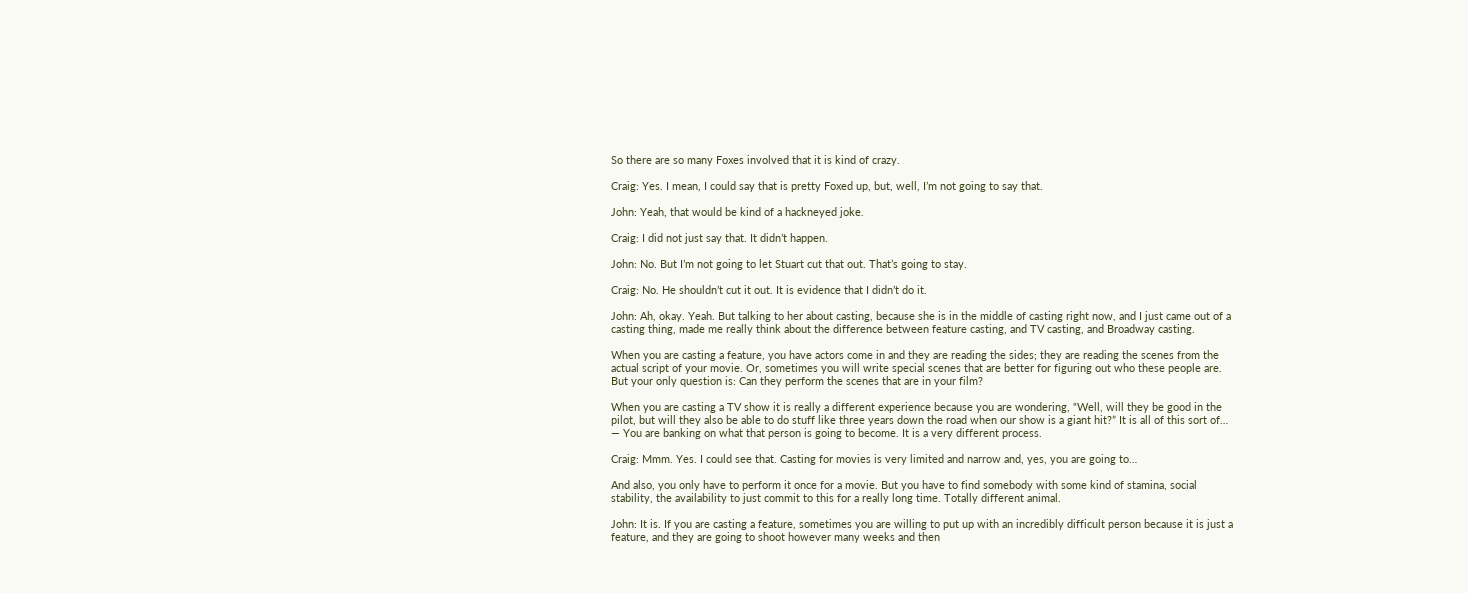So there are so many Foxes involved that it is kind of crazy.

Craig: Yes. I mean, I could say that is pretty Foxed up, but, well, I’m not going to say that.

John: Yeah, that would be kind of a hackneyed joke.

Craig: I did not just say that. It didn’t happen.

John: No. But I’m not going to let Stuart cut that out. That’s going to stay.

Craig: No. He shouldn’t cut it out. It is evidence that I didn’t do it.

John: Ah, okay. Yeah. But talking to her about casting, because she is in the middle of casting right now, and I just came out of a casting thing, made me really think about the difference between feature casting, and TV casting, and Broadway casting.

When you are casting a feature, you have actors come in and they are reading the sides; they are reading the scenes from the actual script of your movie. Or, sometimes you will write special scenes that are better for figuring out who these people are. But your only question is: Can they perform the scenes that are in your film?

When you are casting a TV show it is really a different experience because you are wondering, “Well, will they be good in the pilot, but will they also be able to do stuff like three years down the road when our show is a giant hit?” It is all of this sort of… — You are banking on what that person is going to become. It is a very different process.

Craig: Mmm. Yes. I could see that. Casting for movies is very limited and narrow and, yes, you are going to…

And also, you only have to perform it once for a movie. But you have to find somebody with some kind of stamina, social stability, the availability to just commit to this for a really long time. Totally different animal.

John: It is. If you are casting a feature, sometimes you are willing to put up with an incredibly difficult person because it is just a feature, and they are going to shoot however many weeks and then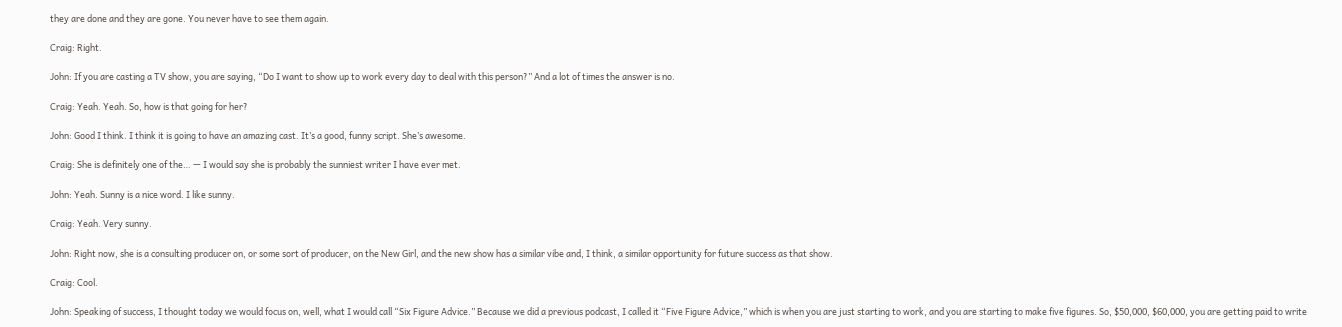they are done and they are gone. You never have to see them again.

Craig: Right.

John: If you are casting a TV show, you are saying, “Do I want to show up to work every day to deal with this person?” And a lot of times the answer is no.

Craig: Yeah. Yeah. So, how is that going for her?

John: Good I think. I think it is going to have an amazing cast. It’s a good, funny script. She’s awesome.

Craig: She is definitely one of the… — I would say she is probably the sunniest writer I have ever met.

John: Yeah. Sunny is a nice word. I like sunny.

Craig: Yeah. Very sunny.

John: Right now, she is a consulting producer on, or some sort of producer, on the New Girl, and the new show has a similar vibe and, I think, a similar opportunity for future success as that show.

Craig: Cool.

John: Speaking of success, I thought today we would focus on, well, what I would call “Six Figure Advice.” Because we did a previous podcast, I called it “Five Figure Advice,” which is when you are just starting to work, and you are starting to make five figures. So, $50,000, $60,000, you are getting paid to write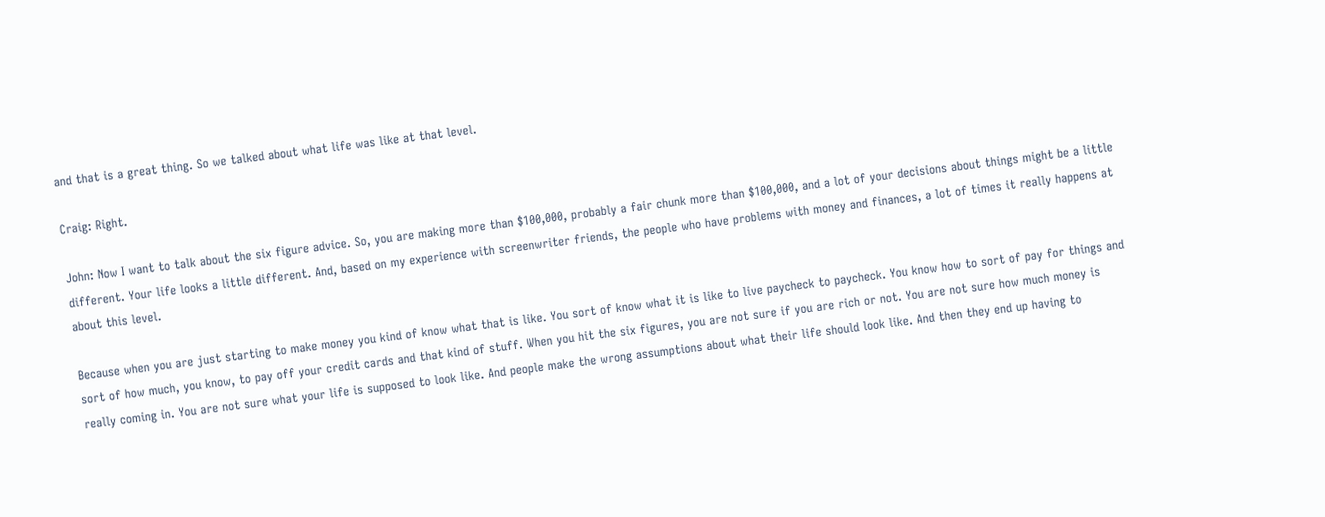and that is a great thing. So we talked about what life was like at that level.

Craig: Right.

John: Now I want to talk about the six figure advice. So, you are making more than $100,000, probably a fair chunk more than $100,000, and a lot of your decisions about things might be a little different. Your life looks a little different. And, based on my experience with screenwriter friends, the people who have problems with money and finances, a lot of times it really happens at about this level.

Because when you are just starting to make money you kind of know what that is like. You sort of know what it is like to live paycheck to paycheck. You know how to sort of pay for things and sort of how much, you know, to pay off your credit cards and that kind of stuff. When you hit the six figures, you are not sure if you are rich or not. You are not sure how much money is really coming in. You are not sure what your life is supposed to look like. And people make the wrong assumptions about what their life should look like. And then they end up having to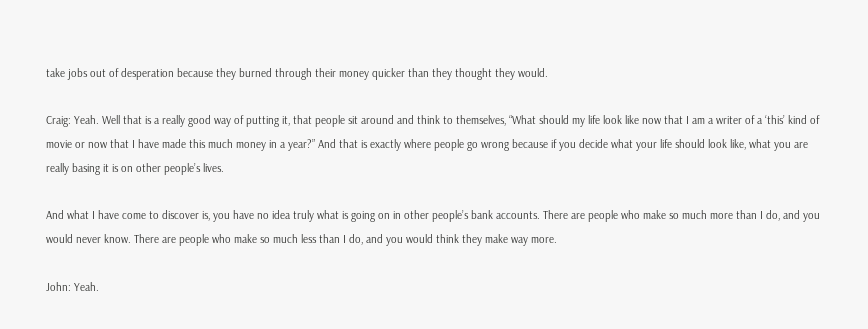take jobs out of desperation because they burned through their money quicker than they thought they would.

Craig: Yeah. Well that is a really good way of putting it, that people sit around and think to themselves, “What should my life look like now that I am a writer of a ‘this’ kind of movie or now that I have made this much money in a year?” And that is exactly where people go wrong because if you decide what your life should look like, what you are really basing it is on other people’s lives.

And what I have come to discover is, you have no idea truly what is going on in other people’s bank accounts. There are people who make so much more than I do, and you would never know. There are people who make so much less than I do, and you would think they make way more.

John: Yeah.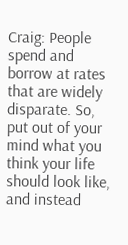Craig: People spend and borrow at rates that are widely disparate. So, put out of your mind what you think your life should look like, and instead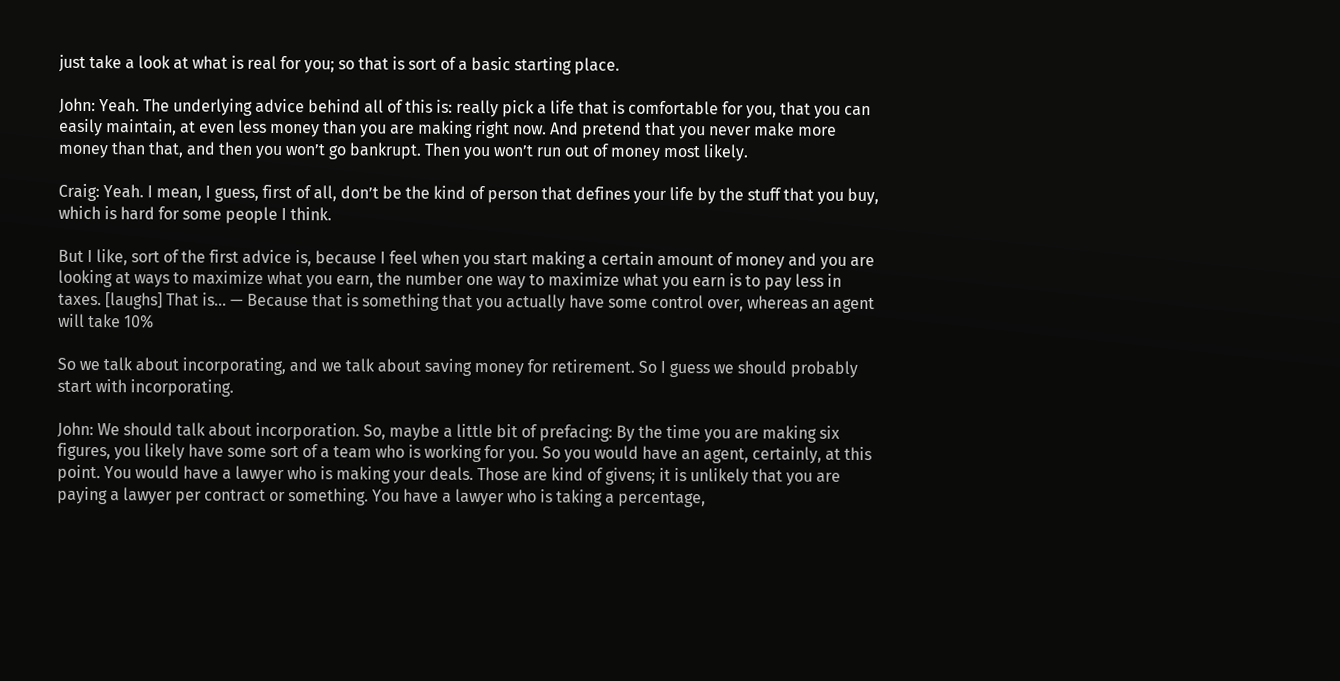just take a look at what is real for you; so that is sort of a basic starting place.

John: Yeah. The underlying advice behind all of this is: really pick a life that is comfortable for you, that you can easily maintain, at even less money than you are making right now. And pretend that you never make more money than that, and then you won’t go bankrupt. Then you won’t run out of money most likely.

Craig: Yeah. I mean, I guess, first of all, don’t be the kind of person that defines your life by the stuff that you buy, which is hard for some people I think.

But I like, sort of the first advice is, because I feel when you start making a certain amount of money and you are looking at ways to maximize what you earn, the number one way to maximize what you earn is to pay less in taxes. [laughs] That is… — Because that is something that you actually have some control over, whereas an agent will take 10%

So we talk about incorporating, and we talk about saving money for retirement. So I guess we should probably start with incorporating.

John: We should talk about incorporation. So, maybe a little bit of prefacing: By the time you are making six figures, you likely have some sort of a team who is working for you. So you would have an agent, certainly, at this point. You would have a lawyer who is making your deals. Those are kind of givens; it is unlikely that you are paying a lawyer per contract or something. You have a lawyer who is taking a percentage,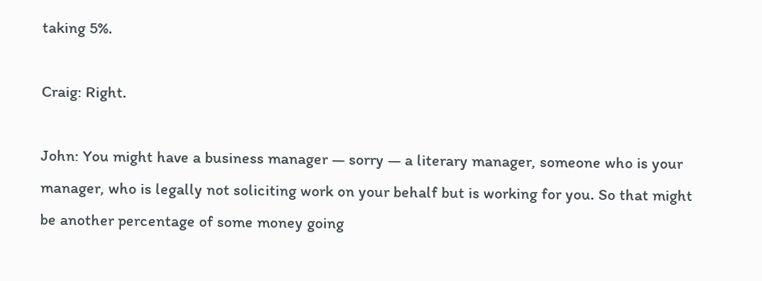taking 5%.

Craig: Right.

John: You might have a business manager — sorry — a literary manager, someone who is your manager, who is legally not soliciting work on your behalf but is working for you. So that might be another percentage of some money going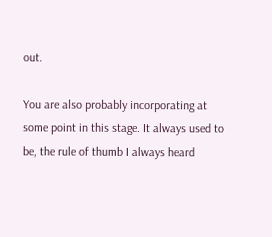out.

You are also probably incorporating at some point in this stage. It always used to be, the rule of thumb I always heard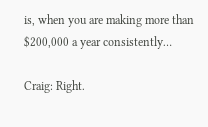is, when you are making more than $200,000 a year consistently…

Craig: Right.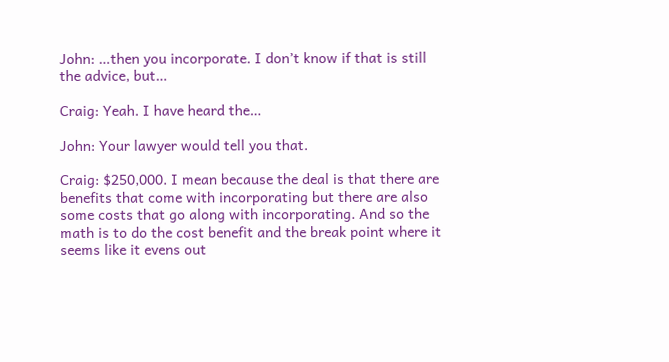John: …then you incorporate. I don’t know if that is still the advice, but…

Craig: Yeah. I have heard the…

John: Your lawyer would tell you that.

Craig: $250,000. I mean because the deal is that there are benefits that come with incorporating but there are also some costs that go along with incorporating. And so the math is to do the cost benefit and the break point where it seems like it evens out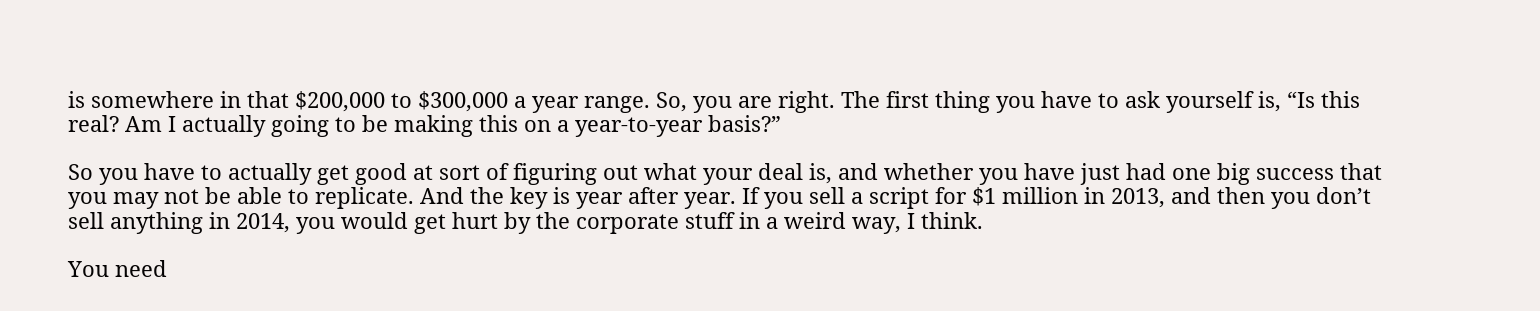is somewhere in that $200,000 to $300,000 a year range. So, you are right. The first thing you have to ask yourself is, “Is this real? Am I actually going to be making this on a year-to-year basis?”

So you have to actually get good at sort of figuring out what your deal is, and whether you have just had one big success that you may not be able to replicate. And the key is year after year. If you sell a script for $1 million in 2013, and then you don’t sell anything in 2014, you would get hurt by the corporate stuff in a weird way, I think.

You need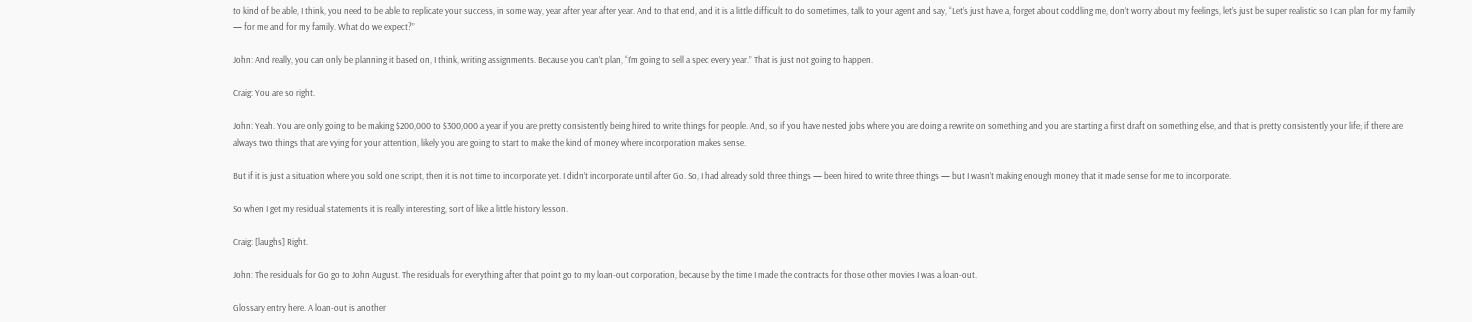to kind of be able, I think, you need to be able to replicate your success, in some way, year after year after year. And to that end, and it is a little difficult to do sometimes, talk to your agent and say, “Let’s just have a, forget about coddling me, don’t worry about my feelings, let’s just be super realistic so I can plan for my family — for me and for my family. What do we expect?”

John: And really, you can only be planning it based on, I think, writing assignments. Because you can’t plan, “I’m going to sell a spec every year.” That is just not going to happen.

Craig: You are so right.

John: Yeah. You are only going to be making $200,000 to $300,000 a year if you are pretty consistently being hired to write things for people. And, so if you have nested jobs where you are doing a rewrite on something and you are starting a first draft on something else, and that is pretty consistently your life; if there are always two things that are vying for your attention, likely you are going to start to make the kind of money where incorporation makes sense.

But if it is just a situation where you sold one script, then it is not time to incorporate yet. I didn’t incorporate until after Go. So, I had already sold three things — been hired to write three things — but I wasn’t making enough money that it made sense for me to incorporate.

So when I get my residual statements it is really interesting, sort of like a little history lesson.

Craig: [laughs] Right.

John: The residuals for Go go to John August. The residuals for everything after that point go to my loan-out corporation, because by the time I made the contracts for those other movies I was a loan-out.

Glossary entry here. A loan-out is another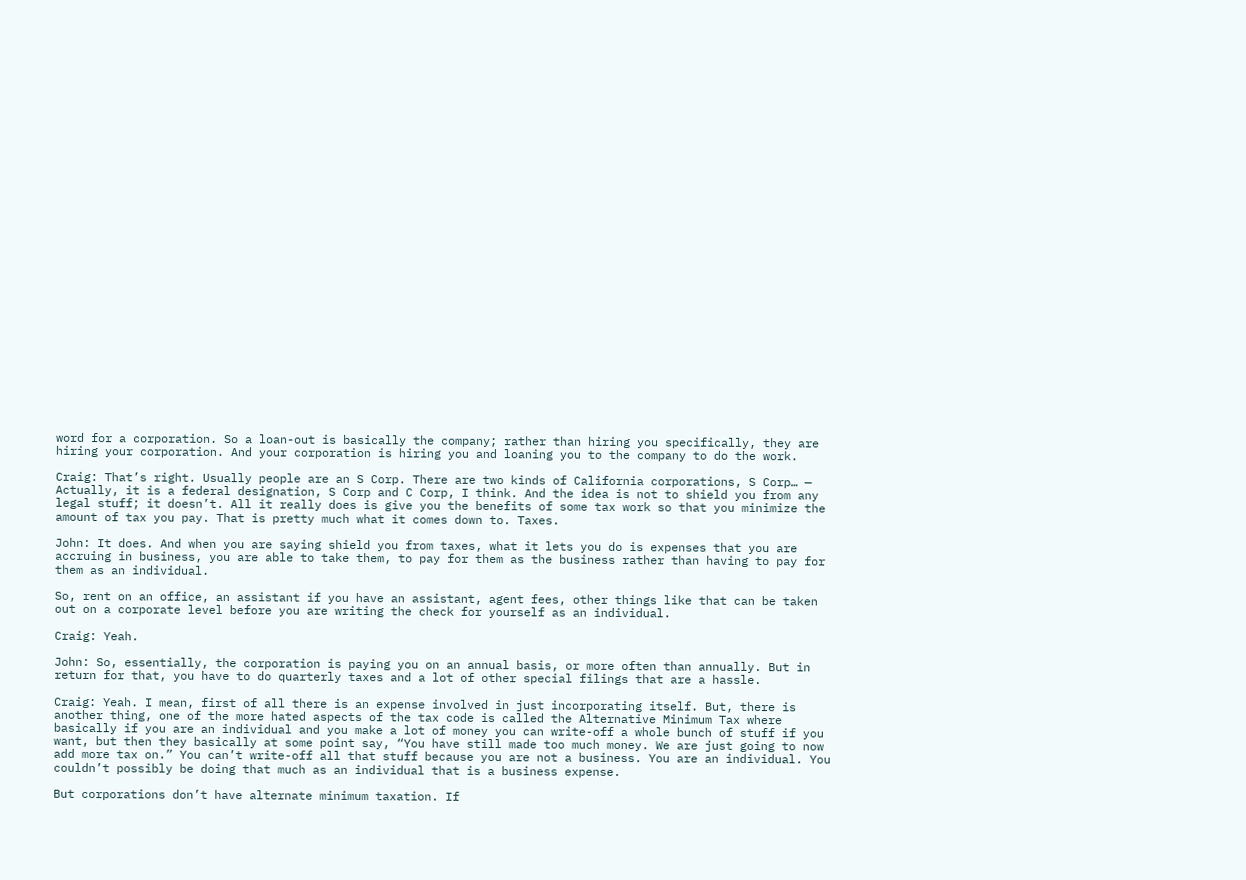word for a corporation. So a loan-out is basically the company; rather than hiring you specifically, they are hiring your corporation. And your corporation is hiring you and loaning you to the company to do the work.

Craig: That’s right. Usually people are an S Corp. There are two kinds of California corporations, S Corp… — Actually, it is a federal designation, S Corp and C Corp, I think. And the idea is not to shield you from any legal stuff; it doesn’t. All it really does is give you the benefits of some tax work so that you minimize the amount of tax you pay. That is pretty much what it comes down to. Taxes.

John: It does. And when you are saying shield you from taxes, what it lets you do is expenses that you are accruing in business, you are able to take them, to pay for them as the business rather than having to pay for them as an individual.

So, rent on an office, an assistant if you have an assistant, agent fees, other things like that can be taken out on a corporate level before you are writing the check for yourself as an individual.

Craig: Yeah.

John: So, essentially, the corporation is paying you on an annual basis, or more often than annually. But in return for that, you have to do quarterly taxes and a lot of other special filings that are a hassle.

Craig: Yeah. I mean, first of all there is an expense involved in just incorporating itself. But, there is another thing, one of the more hated aspects of the tax code is called the Alternative Minimum Tax where basically if you are an individual and you make a lot of money you can write-off a whole bunch of stuff if you want, but then they basically at some point say, “You have still made too much money. We are just going to now add more tax on.” You can’t write-off all that stuff because you are not a business. You are an individual. You couldn’t possibly be doing that much as an individual that is a business expense.

But corporations don’t have alternate minimum taxation. If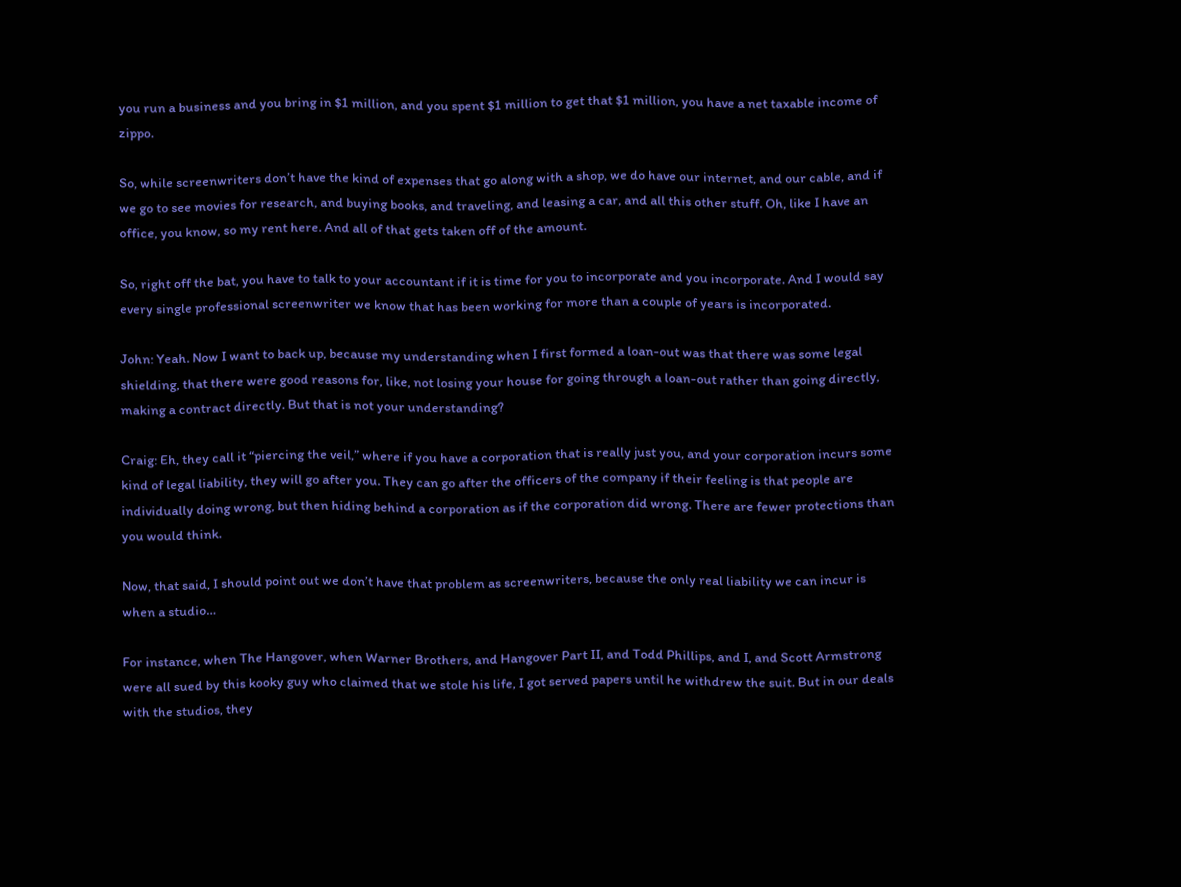you run a business and you bring in $1 million, and you spent $1 million to get that $1 million, you have a net taxable income of zippo.

So, while screenwriters don’t have the kind of expenses that go along with a shop, we do have our internet, and our cable, and if we go to see movies for research, and buying books, and traveling, and leasing a car, and all this other stuff. Oh, like I have an office, you know, so my rent here. And all of that gets taken off of the amount.

So, right off the bat, you have to talk to your accountant if it is time for you to incorporate and you incorporate. And I would say every single professional screenwriter we know that has been working for more than a couple of years is incorporated.

John: Yeah. Now I want to back up, because my understanding when I first formed a loan-out was that there was some legal shielding, that there were good reasons for, like, not losing your house for going through a loan-out rather than going directly, making a contract directly. But that is not your understanding?

Craig: Eh, they call it “piercing the veil,” where if you have a corporation that is really just you, and your corporation incurs some kind of legal liability, they will go after you. They can go after the officers of the company if their feeling is that people are individually doing wrong, but then hiding behind a corporation as if the corporation did wrong. There are fewer protections than you would think.

Now, that said, I should point out we don’t have that problem as screenwriters, because the only real liability we can incur is when a studio…

For instance, when The Hangover, when Warner Brothers, and Hangover Part II, and Todd Phillips, and I, and Scott Armstrong were all sued by this kooky guy who claimed that we stole his life, I got served papers until he withdrew the suit. But in our deals with the studios, they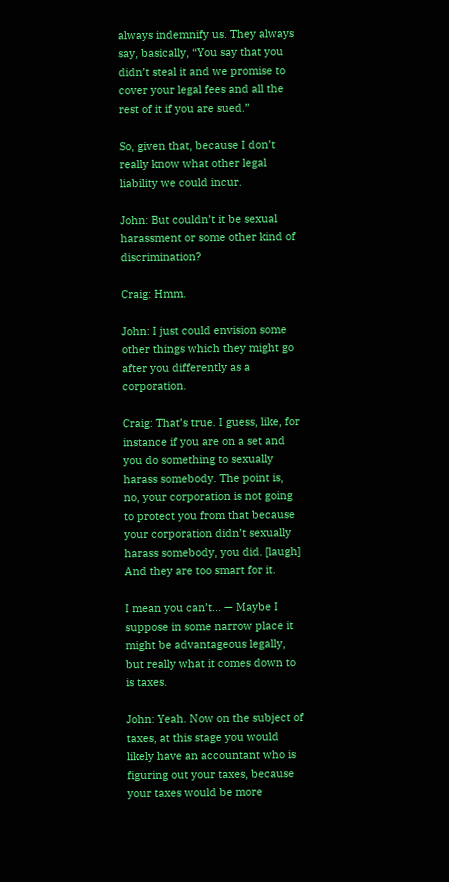always indemnify us. They always say, basically, “You say that you didn’t steal it and we promise to cover your legal fees and all the rest of it if you are sued.”

So, given that, because I don’t really know what other legal liability we could incur.

John: But couldn’t it be sexual harassment or some other kind of discrimination?

Craig: Hmm.

John: I just could envision some other things which they might go after you differently as a corporation.

Craig: That’s true. I guess, like, for instance if you are on a set and you do something to sexually harass somebody. The point is, no, your corporation is not going to protect you from that because your corporation didn’t sexually harass somebody, you did. [laugh] And they are too smart for it.

I mean you can’t… — Maybe I suppose in some narrow place it might be advantageous legally, but really what it comes down to is taxes.

John: Yeah. Now on the subject of taxes, at this stage you would likely have an accountant who is figuring out your taxes, because your taxes would be more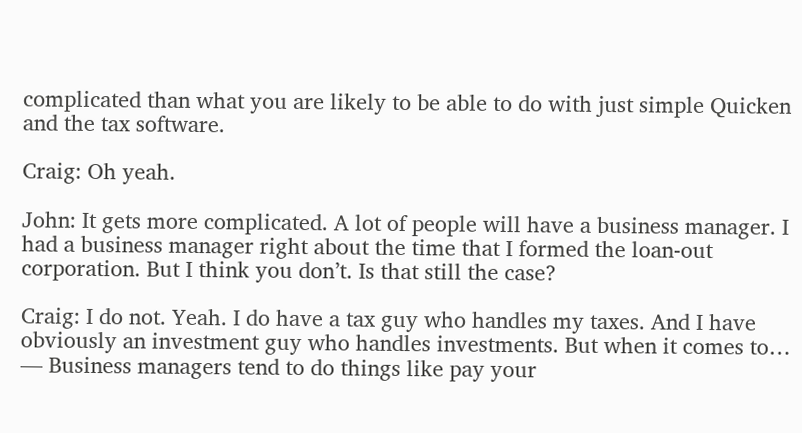complicated than what you are likely to be able to do with just simple Quicken and the tax software.

Craig: Oh yeah.

John: It gets more complicated. A lot of people will have a business manager. I had a business manager right about the time that I formed the loan-out corporation. But I think you don’t. Is that still the case?

Craig: I do not. Yeah. I do have a tax guy who handles my taxes. And I have obviously an investment guy who handles investments. But when it comes to… — Business managers tend to do things like pay your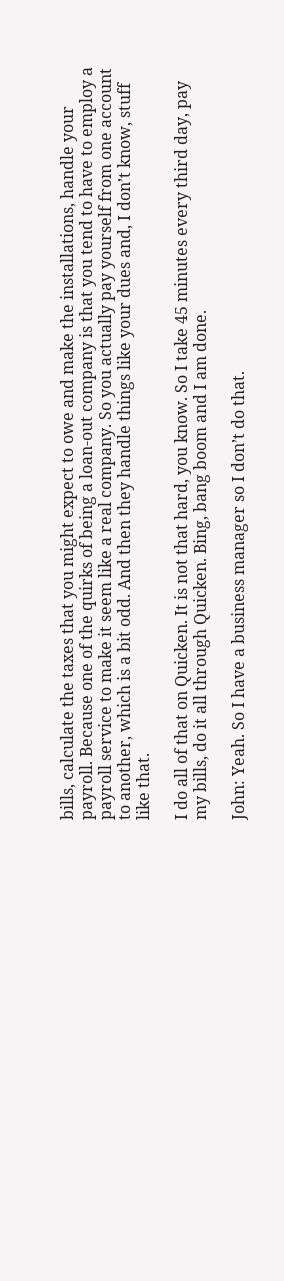bills, calculate the taxes that you might expect to owe and make the installations, handle your payroll. Because one of the quirks of being a loan-out company is that you tend to have to employ a payroll service to make it seem like a real company. So you actually pay yourself from one account to another, which is a bit odd. And then they handle things like your dues and, I don’t know, stuff like that.

I do all of that on Quicken. It is not that hard, you know. So I take 45 minutes every third day, pay my bills, do it all through Quicken. Bing, bang boom and I am done.

John: Yeah. So I have a business manager so I don’t do that.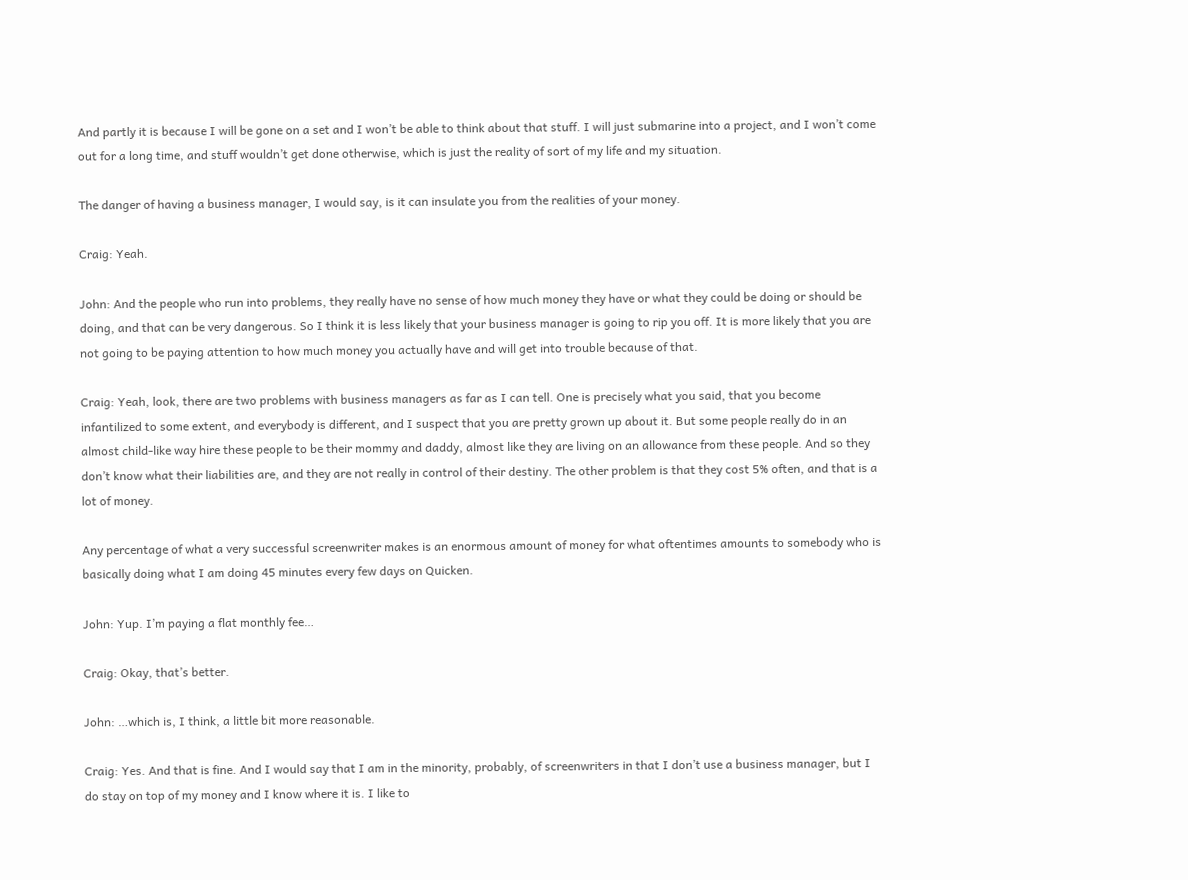And partly it is because I will be gone on a set and I won’t be able to think about that stuff. I will just submarine into a project, and I won’t come out for a long time, and stuff wouldn’t get done otherwise, which is just the reality of sort of my life and my situation.

The danger of having a business manager, I would say, is it can insulate you from the realities of your money.

Craig: Yeah.

John: And the people who run into problems, they really have no sense of how much money they have or what they could be doing or should be doing, and that can be very dangerous. So I think it is less likely that your business manager is going to rip you off. It is more likely that you are not going to be paying attention to how much money you actually have and will get into trouble because of that.

Craig: Yeah, look, there are two problems with business managers as far as I can tell. One is precisely what you said, that you become infantilized to some extent, and everybody is different, and I suspect that you are pretty grown up about it. But some people really do in an almost child-like way hire these people to be their mommy and daddy, almost like they are living on an allowance from these people. And so they don’t know what their liabilities are, and they are not really in control of their destiny. The other problem is that they cost 5% often, and that is a lot of money.

Any percentage of what a very successful screenwriter makes is an enormous amount of money for what oftentimes amounts to somebody who is basically doing what I am doing 45 minutes every few days on Quicken.

John: Yup. I’m paying a flat monthly fee…

Craig: Okay, that’s better.

John: …which is, I think, a little bit more reasonable.

Craig: Yes. And that is fine. And I would say that I am in the minority, probably, of screenwriters in that I don’t use a business manager, but I do stay on top of my money and I know where it is. I like to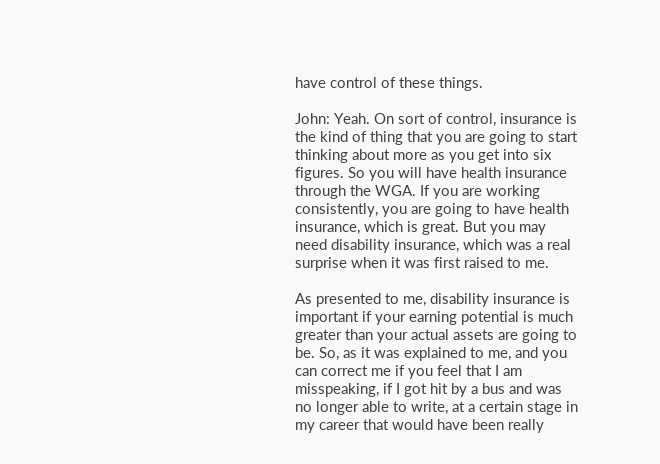have control of these things.

John: Yeah. On sort of control, insurance is the kind of thing that you are going to start thinking about more as you get into six figures. So you will have health insurance through the WGA. If you are working consistently, you are going to have health insurance, which is great. But you may need disability insurance, which was a real surprise when it was first raised to me.

As presented to me, disability insurance is important if your earning potential is much greater than your actual assets are going to be. So, as it was explained to me, and you can correct me if you feel that I am misspeaking, if I got hit by a bus and was no longer able to write, at a certain stage in my career that would have been really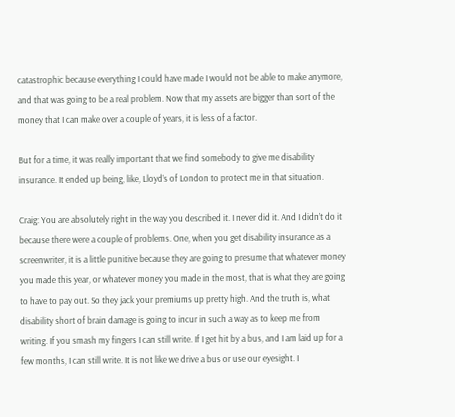catastrophic because everything I could have made I would not be able to make anymore, and that was going to be a real problem. Now that my assets are bigger than sort of the money that I can make over a couple of years, it is less of a factor.

But for a time, it was really important that we find somebody to give me disability insurance. It ended up being, like, Lloyd’s of London to protect me in that situation.

Craig: You are absolutely right in the way you described it. I never did it. And I didn’t do it because there were a couple of problems. One, when you get disability insurance as a screenwriter, it is a little punitive because they are going to presume that whatever money you made this year, or whatever money you made in the most, that is what they are going to have to pay out. So they jack your premiums up pretty high. And the truth is, what disability short of brain damage is going to incur in such a way as to keep me from writing. If you smash my fingers I can still write. If I get hit by a bus, and I am laid up for a few months, I can still write. It is not like we drive a bus or use our eyesight. I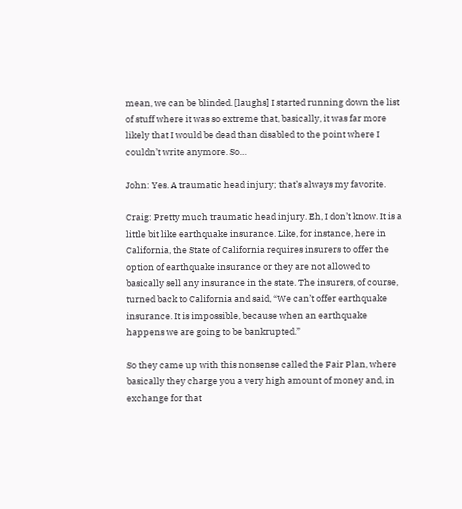mean, we can be blinded. [laughs] I started running down the list of stuff where it was so extreme that, basically, it was far more likely that I would be dead than disabled to the point where I couldn’t write anymore. So…

John: Yes. A traumatic head injury; that’s always my favorite.

Craig: Pretty much traumatic head injury. Eh, I don’t know. It is a little bit like earthquake insurance. Like, for instance, here in California, the State of California requires insurers to offer the option of earthquake insurance or they are not allowed to basically sell any insurance in the state. The insurers, of course, turned back to California and said, “We can’t offer earthquake insurance. It is impossible, because when an earthquake happens we are going to be bankrupted.”

So they came up with this nonsense called the Fair Plan, where basically they charge you a very high amount of money and, in exchange for that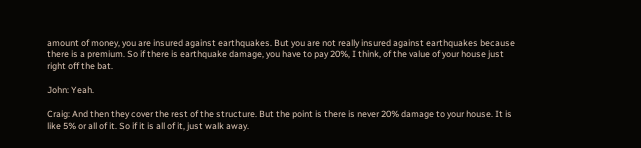amount of money, you are insured against earthquakes. But you are not really insured against earthquakes because there is a premium. So if there is earthquake damage, you have to pay 20%, I think, of the value of your house just right off the bat.

John: Yeah.

Craig: And then they cover the rest of the structure. But the point is there is never 20% damage to your house. It is like 5% or all of it. So if it is all of it, just walk away.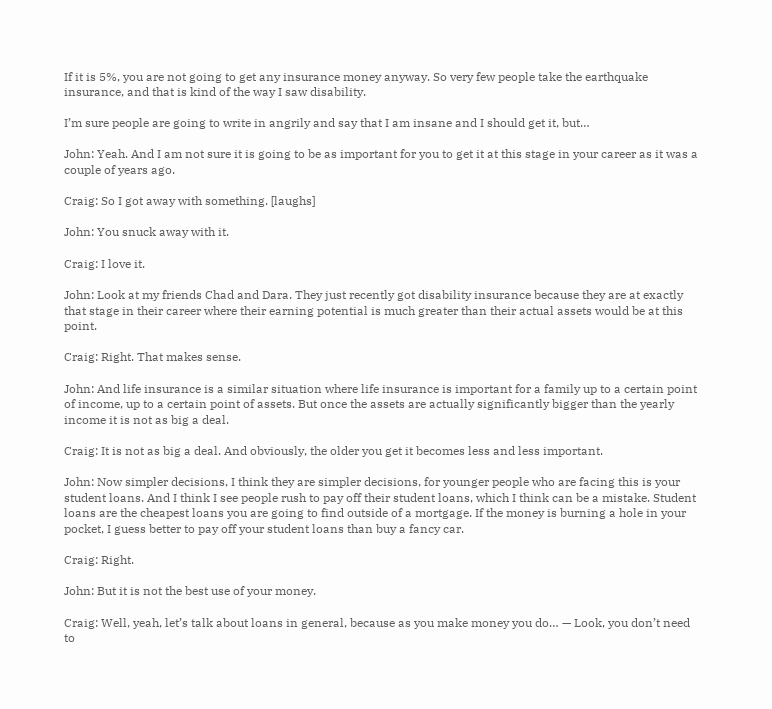If it is 5%, you are not going to get any insurance money anyway. So very few people take the earthquake insurance, and that is kind of the way I saw disability.

I’m sure people are going to write in angrily and say that I am insane and I should get it, but…

John: Yeah. And I am not sure it is going to be as important for you to get it at this stage in your career as it was a couple of years ago.

Craig: So I got away with something. [laughs]

John: You snuck away with it.

Craig: I love it.

John: Look at my friends Chad and Dara. They just recently got disability insurance because they are at exactly that stage in their career where their earning potential is much greater than their actual assets would be at this point.

Craig: Right. That makes sense.

John: And life insurance is a similar situation where life insurance is important for a family up to a certain point of income, up to a certain point of assets. But once the assets are actually significantly bigger than the yearly income it is not as big a deal.

Craig: It is not as big a deal. And obviously, the older you get it becomes less and less important.

John: Now simpler decisions, I think they are simpler decisions, for younger people who are facing this is your student loans. And I think I see people rush to pay off their student loans, which I think can be a mistake. Student loans are the cheapest loans you are going to find outside of a mortgage. If the money is burning a hole in your pocket, I guess better to pay off your student loans than buy a fancy car.

Craig: Right.

John: But it is not the best use of your money.

Craig: Well, yeah, let’s talk about loans in general, because as you make money you do… — Look, you don’t need to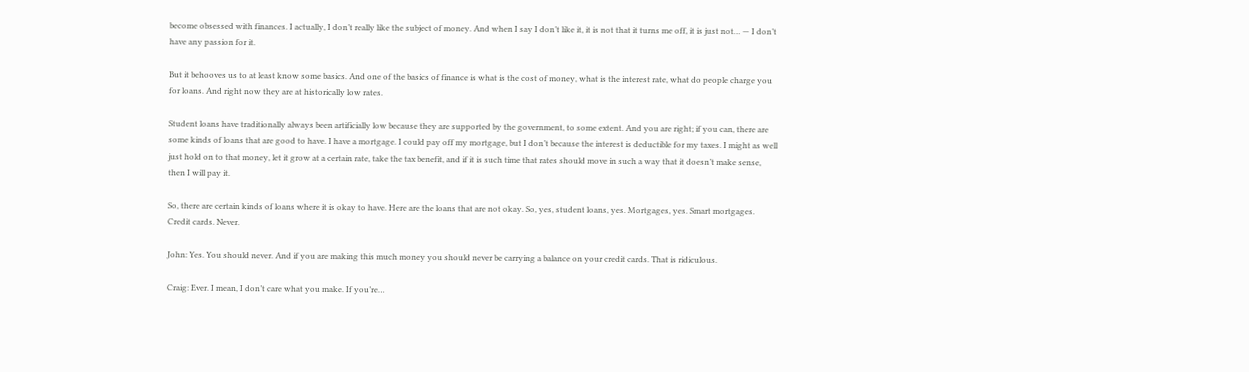become obsessed with finances. I actually, I don’t really like the subject of money. And when I say I don’t like it, it is not that it turns me off, it is just not… — I don’t have any passion for it.

But it behooves us to at least know some basics. And one of the basics of finance is what is the cost of money, what is the interest rate, what do people charge you for loans. And right now they are at historically low rates.

Student loans have traditionally always been artificially low because they are supported by the government, to some extent. And you are right; if you can, there are some kinds of loans that are good to have. I have a mortgage. I could pay off my mortgage, but I don’t because the interest is deductible for my taxes. I might as well just hold on to that money, let it grow at a certain rate, take the tax benefit, and if it is such time that rates should move in such a way that it doesn’t make sense, then I will pay it.

So, there are certain kinds of loans where it is okay to have. Here are the loans that are not okay. So, yes, student loans, yes. Mortgages, yes. Smart mortgages. Credit cards. Never.

John: Yes. You should never. And if you are making this much money you should never be carrying a balance on your credit cards. That is ridiculous.

Craig: Ever. I mean, I don’t care what you make. If you’re…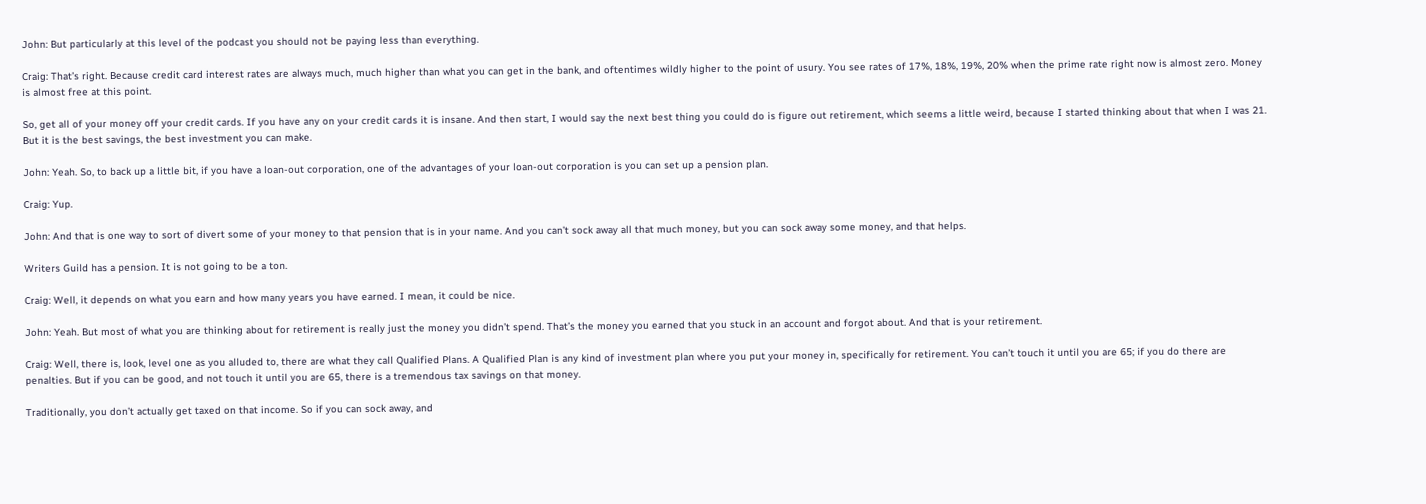John: But particularly at this level of the podcast you should not be paying less than everything.

Craig: That’s right. Because credit card interest rates are always much, much higher than what you can get in the bank, and oftentimes wildly higher to the point of usury. You see rates of 17%, 18%, 19%, 20% when the prime rate right now is almost zero. Money is almost free at this point.

So, get all of your money off your credit cards. If you have any on your credit cards it is insane. And then start, I would say the next best thing you could do is figure out retirement, which seems a little weird, because I started thinking about that when I was 21. But it is the best savings, the best investment you can make.

John: Yeah. So, to back up a little bit, if you have a loan-out corporation, one of the advantages of your loan-out corporation is you can set up a pension plan.

Craig: Yup.

John: And that is one way to sort of divert some of your money to that pension that is in your name. And you can’t sock away all that much money, but you can sock away some money, and that helps.

Writers Guild has a pension. It is not going to be a ton.

Craig: Well, it depends on what you earn and how many years you have earned. I mean, it could be nice.

John: Yeah. But most of what you are thinking about for retirement is really just the money you didn’t spend. That’s the money you earned that you stuck in an account and forgot about. And that is your retirement.

Craig: Well, there is, look, level one as you alluded to, there are what they call Qualified Plans. A Qualified Plan is any kind of investment plan where you put your money in, specifically for retirement. You can’t touch it until you are 65; if you do there are penalties. But if you can be good, and not touch it until you are 65, there is a tremendous tax savings on that money.

Traditionally, you don’t actually get taxed on that income. So if you can sock away, and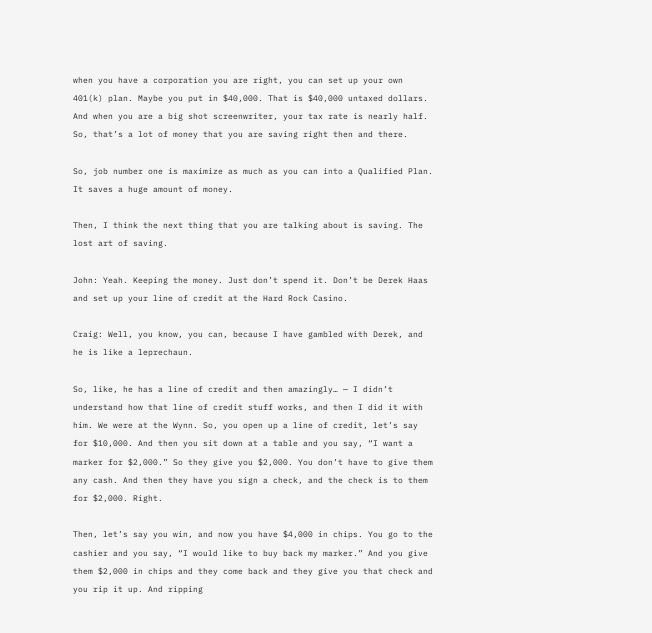when you have a corporation you are right, you can set up your own 401(k) plan. Maybe you put in $40,000. That is $40,000 untaxed dollars. And when you are a big shot screenwriter, your tax rate is nearly half. So, that’s a lot of money that you are saving right then and there.

So, job number one is maximize as much as you can into a Qualified Plan. It saves a huge amount of money.

Then, I think the next thing that you are talking about is saving. The lost art of saving.

John: Yeah. Keeping the money. Just don’t spend it. Don’t be Derek Haas and set up your line of credit at the Hard Rock Casino.

Craig: Well, you know, you can, because I have gambled with Derek, and he is like a leprechaun.

So, like, he has a line of credit and then amazingly… — I didn’t understand how that line of credit stuff works, and then I did it with him. We were at the Wynn. So, you open up a line of credit, let’s say for $10,000. And then you sit down at a table and you say, “I want a marker for $2,000.” So they give you $2,000. You don’t have to give them any cash. And then they have you sign a check, and the check is to them for $2,000. Right.

Then, let’s say you win, and now you have $4,000 in chips. You go to the cashier and you say, “I would like to buy back my marker.” And you give them $2,000 in chips and they come back and they give you that check and you rip it up. And ripping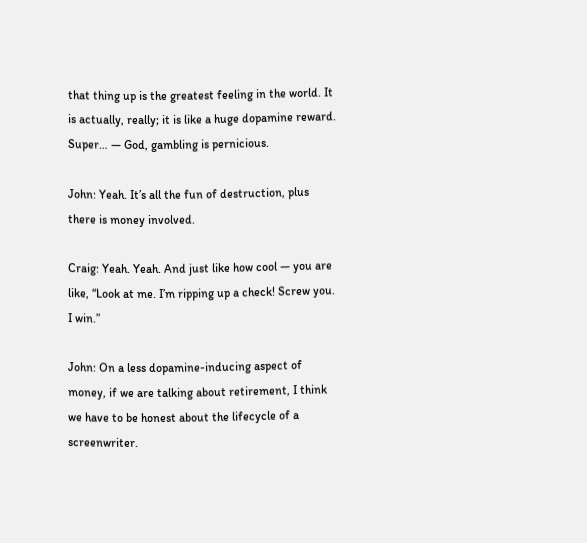that thing up is the greatest feeling in the world. It is actually, really; it is like a huge dopamine reward. Super… — God, gambling is pernicious.

John: Yeah. It’s all the fun of destruction, plus there is money involved.

Craig: Yeah. Yeah. And just like how cool — you are like, “Look at me. I’m ripping up a check! Screw you. I win.”

John: On a less dopamine-inducing aspect of money, if we are talking about retirement, I think we have to be honest about the lifecycle of a screenwriter.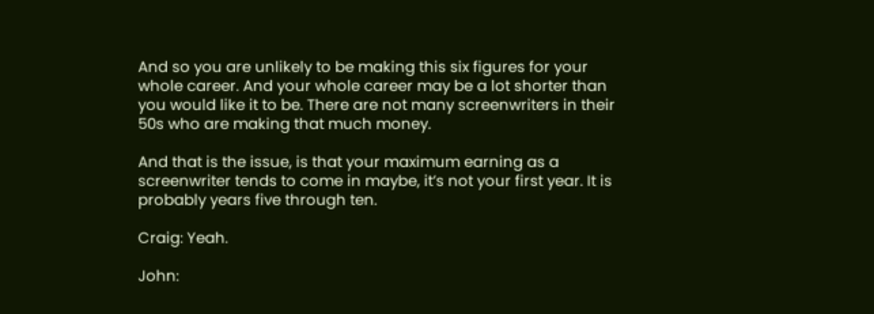And so you are unlikely to be making this six figures for your whole career. And your whole career may be a lot shorter than you would like it to be. There are not many screenwriters in their 50s who are making that much money.

And that is the issue, is that your maximum earning as a screenwriter tends to come in maybe, it’s not your first year. It is probably years five through ten.

Craig: Yeah.

John: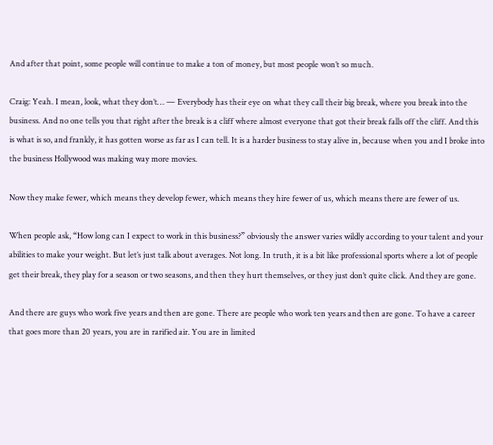And after that point, some people will continue to make a ton of money, but most people won’t so much.

Craig: Yeah. I mean, look, what they don’t… — Everybody has their eye on what they call their big break, where you break into the business. And no one tells you that right after the break is a cliff where almost everyone that got their break falls off the cliff. And this is what is so, and frankly, it has gotten worse as far as I can tell. It is a harder business to stay alive in, because when you and I broke into the business Hollywood was making way more movies.

Now they make fewer, which means they develop fewer, which means they hire fewer of us, which means there are fewer of us.

When people ask, “How long can I expect to work in this business?” obviously the answer varies wildly according to your talent and your abilities to make your weight. But let’s just talk about averages. Not long. In truth, it is a bit like professional sports where a lot of people get their break, they play for a season or two seasons, and then they hurt themselves, or they just don’t quite click. And they are gone.

And there are guys who work five years and then are gone. There are people who work ten years and then are gone. To have a career that goes more than 20 years, you are in rarified air. You are in limited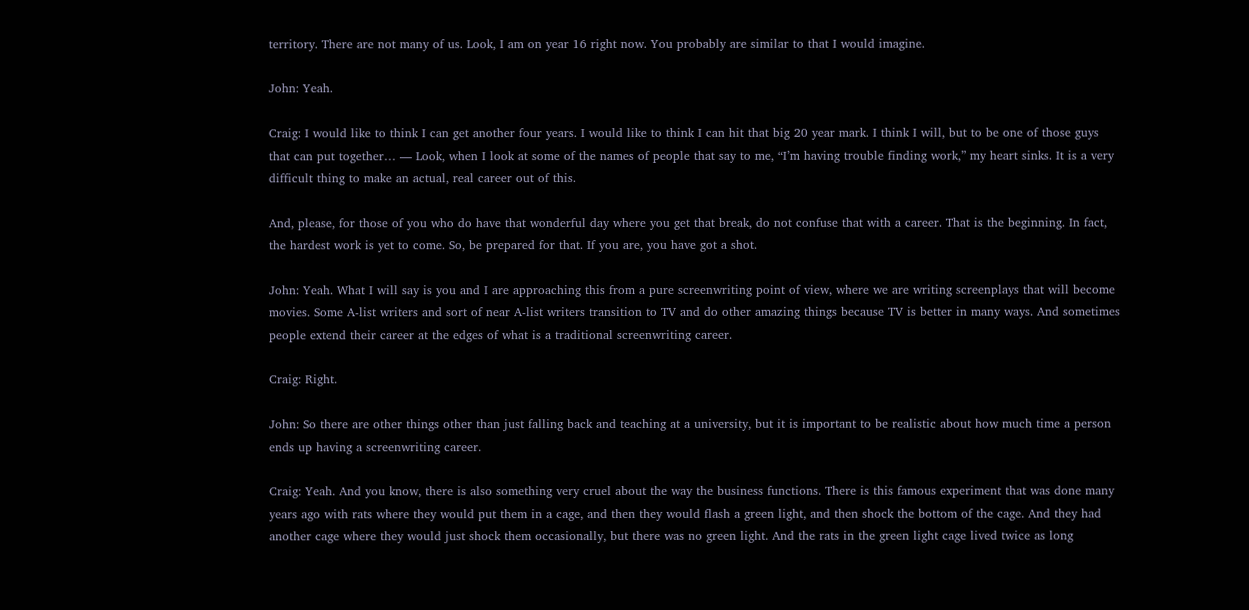territory. There are not many of us. Look, I am on year 16 right now. You probably are similar to that I would imagine.

John: Yeah.

Craig: I would like to think I can get another four years. I would like to think I can hit that big 20 year mark. I think I will, but to be one of those guys that can put together… — Look, when I look at some of the names of people that say to me, “I’m having trouble finding work,” my heart sinks. It is a very difficult thing to make an actual, real career out of this.

And, please, for those of you who do have that wonderful day where you get that break, do not confuse that with a career. That is the beginning. In fact, the hardest work is yet to come. So, be prepared for that. If you are, you have got a shot.

John: Yeah. What I will say is you and I are approaching this from a pure screenwriting point of view, where we are writing screenplays that will become movies. Some A-list writers and sort of near A-list writers transition to TV and do other amazing things because TV is better in many ways. And sometimes people extend their career at the edges of what is a traditional screenwriting career.

Craig: Right.

John: So there are other things other than just falling back and teaching at a university, but it is important to be realistic about how much time a person ends up having a screenwriting career.

Craig: Yeah. And you know, there is also something very cruel about the way the business functions. There is this famous experiment that was done many years ago with rats where they would put them in a cage, and then they would flash a green light, and then shock the bottom of the cage. And they had another cage where they would just shock them occasionally, but there was no green light. And the rats in the green light cage lived twice as long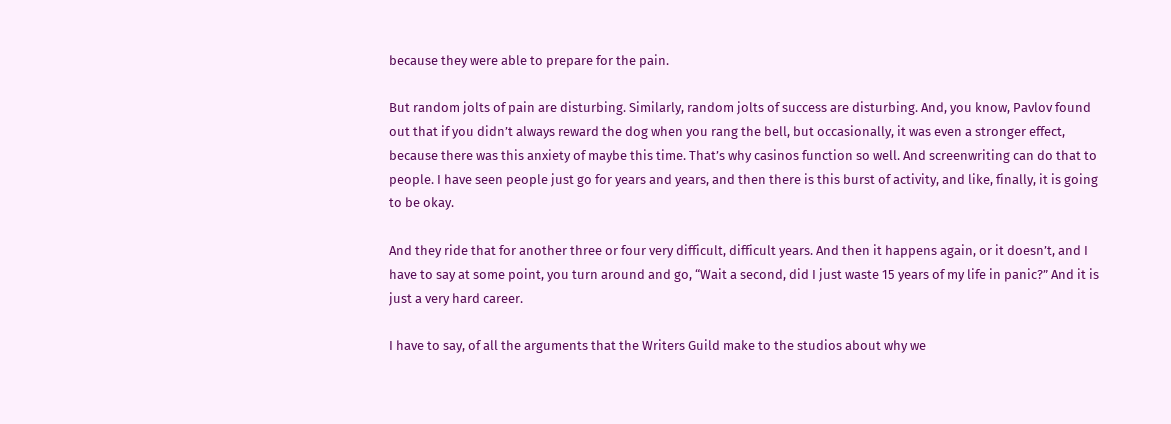because they were able to prepare for the pain.

But random jolts of pain are disturbing. Similarly, random jolts of success are disturbing. And, you know, Pavlov found out that if you didn’t always reward the dog when you rang the bell, but occasionally, it was even a stronger effect, because there was this anxiety of maybe this time. That’s why casinos function so well. And screenwriting can do that to people. I have seen people just go for years and years, and then there is this burst of activity, and like, finally, it is going to be okay.

And they ride that for another three or four very difficult, difficult years. And then it happens again, or it doesn’t, and I have to say at some point, you turn around and go, “Wait a second, did I just waste 15 years of my life in panic?” And it is just a very hard career.

I have to say, of all the arguments that the Writers Guild make to the studios about why we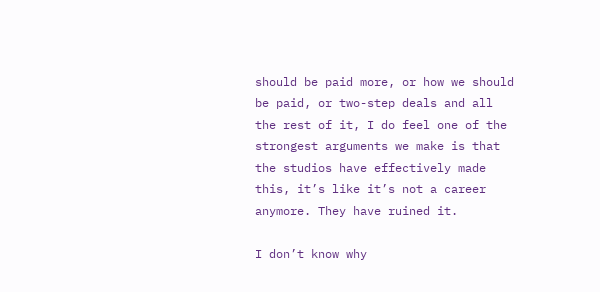should be paid more, or how we should be paid, or two-step deals and all the rest of it, I do feel one of the strongest arguments we make is that the studios have effectively made this, it’s like it’s not a career anymore. They have ruined it.

I don’t know why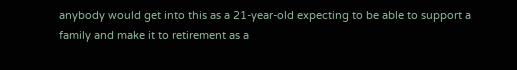anybody would get into this as a 21-year-old expecting to be able to support a family and make it to retirement as a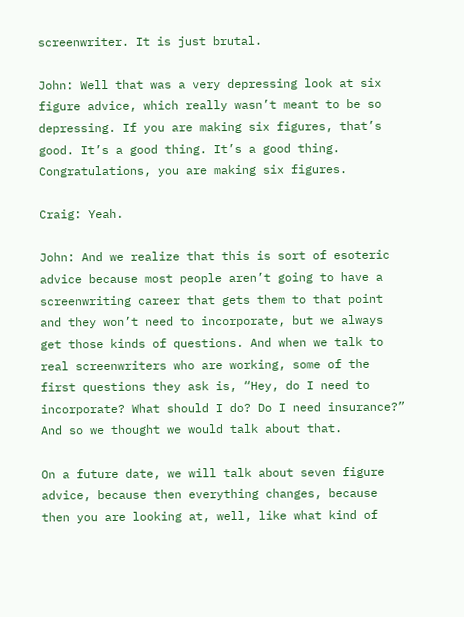screenwriter. It is just brutal.

John: Well that was a very depressing look at six figure advice, which really wasn’t meant to be so depressing. If you are making six figures, that’s good. It’s a good thing. It’s a good thing. Congratulations, you are making six figures.

Craig: Yeah.

John: And we realize that this is sort of esoteric advice because most people aren’t going to have a screenwriting career that gets them to that point and they won’t need to incorporate, but we always get those kinds of questions. And when we talk to real screenwriters who are working, some of the first questions they ask is, “Hey, do I need to incorporate? What should I do? Do I need insurance?” And so we thought we would talk about that.

On a future date, we will talk about seven figure advice, because then everything changes, because then you are looking at, well, like what kind of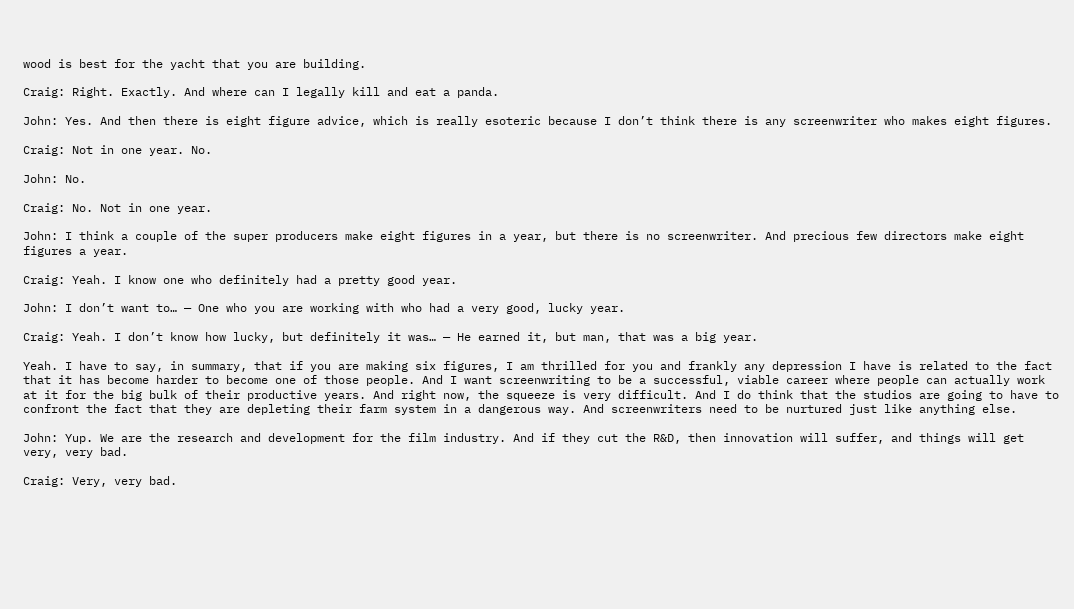wood is best for the yacht that you are building.

Craig: Right. Exactly. And where can I legally kill and eat a panda.

John: Yes. And then there is eight figure advice, which is really esoteric because I don’t think there is any screenwriter who makes eight figures.

Craig: Not in one year. No.

John: No.

Craig: No. Not in one year.

John: I think a couple of the super producers make eight figures in a year, but there is no screenwriter. And precious few directors make eight figures a year.

Craig: Yeah. I know one who definitely had a pretty good year.

John: I don’t want to… — One who you are working with who had a very good, lucky year.

Craig: Yeah. I don’t know how lucky, but definitely it was… — He earned it, but man, that was a big year.

Yeah. I have to say, in summary, that if you are making six figures, I am thrilled for you and frankly any depression I have is related to the fact that it has become harder to become one of those people. And I want screenwriting to be a successful, viable career where people can actually work at it for the big bulk of their productive years. And right now, the squeeze is very difficult. And I do think that the studios are going to have to confront the fact that they are depleting their farm system in a dangerous way. And screenwriters need to be nurtured just like anything else.

John: Yup. We are the research and development for the film industry. And if they cut the R&D, then innovation will suffer, and things will get very, very bad.

Craig: Very, very bad.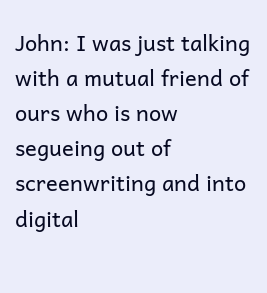John: I was just talking with a mutual friend of ours who is now segueing out of screenwriting and into digital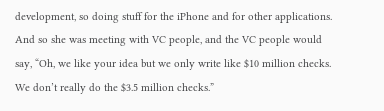development, so doing stuff for the iPhone and for other applications. And so she was meeting with VC people, and the VC people would say, “Oh, we like your idea but we only write like $10 million checks. We don’t really do the $3.5 million checks.”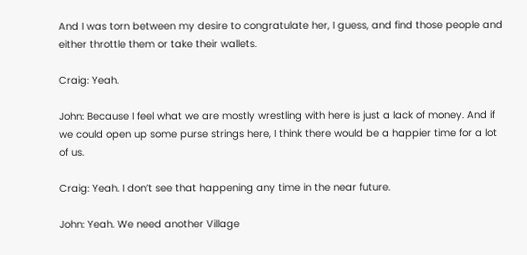And I was torn between my desire to congratulate her, I guess, and find those people and either throttle them or take their wallets.

Craig: Yeah.

John: Because I feel what we are mostly wrestling with here is just a lack of money. And if we could open up some purse strings here, I think there would be a happier time for a lot of us.

Craig: Yeah. I don’t see that happening any time in the near future.

John: Yeah. We need another Village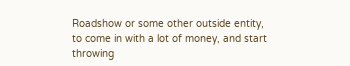Roadshow or some other outside entity, to come in with a lot of money, and start throwing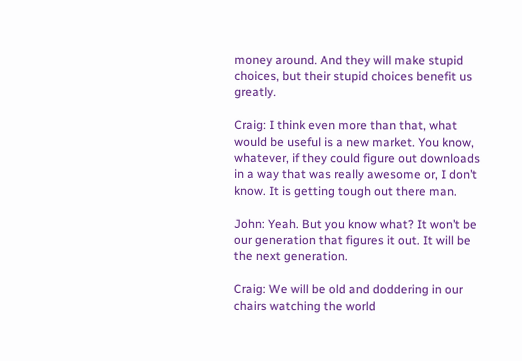money around. And they will make stupid choices, but their stupid choices benefit us greatly.

Craig: I think even more than that, what would be useful is a new market. You know, whatever, if they could figure out downloads in a way that was really awesome or, I don’t know. It is getting tough out there man.

John: Yeah. But you know what? It won’t be our generation that figures it out. It will be the next generation.

Craig: We will be old and doddering in our chairs watching the world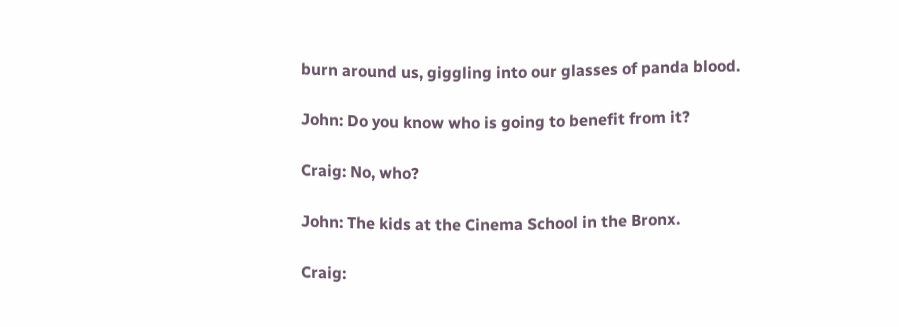burn around us, giggling into our glasses of panda blood.

John: Do you know who is going to benefit from it?

Craig: No, who?

John: The kids at the Cinema School in the Bronx.

Craig: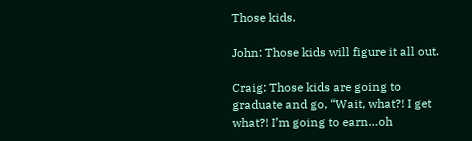Those kids.

John: Those kids will figure it all out.

Craig: Those kids are going to graduate and go, “Wait, what?! I get what?! I’m going to earn…oh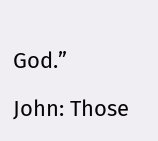God.”

John: Those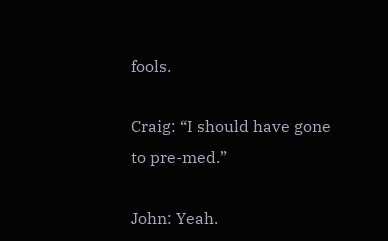fools.

Craig: “I should have gone to pre-med.”

John: Yeah.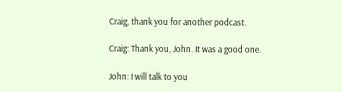Craig, thank you for another podcast.

Craig: Thank you, John. It was a good one.

John: I will talk to you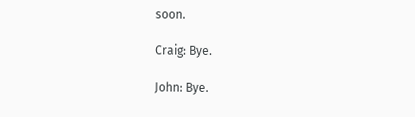soon.

Craig: Bye.

John: Bye.